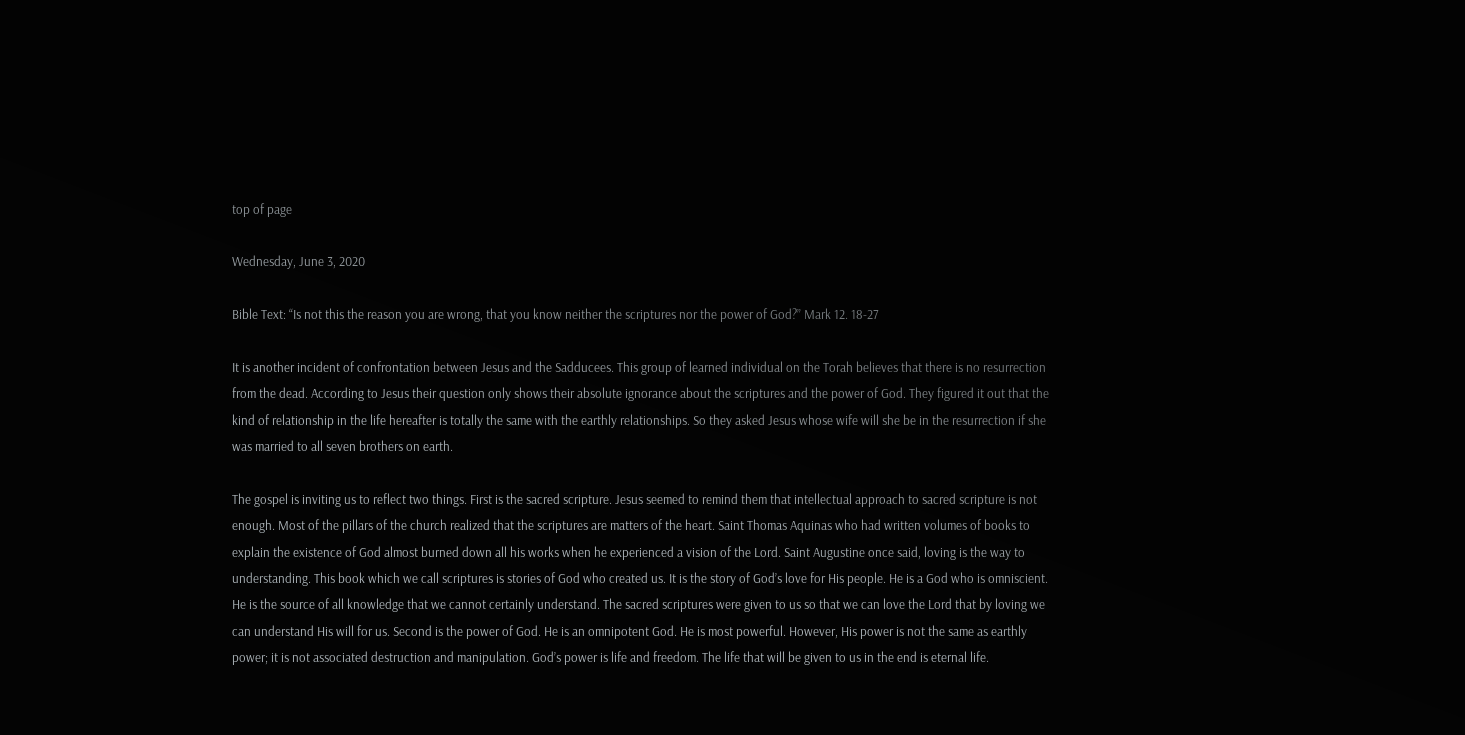top of page

Wednesday, June 3, 2020

Bible Text: “Is not this the reason you are wrong, that you know neither the scriptures nor the power of God?” Mark 12. 18-27

It is another incident of confrontation between Jesus and the Sadducees. This group of learned individual on the Torah believes that there is no resurrection from the dead. According to Jesus their question only shows their absolute ignorance about the scriptures and the power of God. They figured it out that the kind of relationship in the life hereafter is totally the same with the earthly relationships. So they asked Jesus whose wife will she be in the resurrection if she was married to all seven brothers on earth.

The gospel is inviting us to reflect two things. First is the sacred scripture. Jesus seemed to remind them that intellectual approach to sacred scripture is not enough. Most of the pillars of the church realized that the scriptures are matters of the heart. Saint Thomas Aquinas who had written volumes of books to explain the existence of God almost burned down all his works when he experienced a vision of the Lord. Saint Augustine once said, loving is the way to understanding. This book which we call scriptures is stories of God who created us. It is the story of God’s love for His people. He is a God who is omniscient. He is the source of all knowledge that we cannot certainly understand. The sacred scriptures were given to us so that we can love the Lord that by loving we can understand His will for us. Second is the power of God. He is an omnipotent God. He is most powerful. However, His power is not the same as earthly power; it is not associated destruction and manipulation. God’s power is life and freedom. The life that will be given to us in the end is eternal life.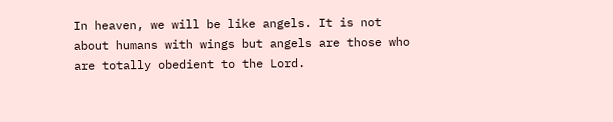In heaven, we will be like angels. It is not about humans with wings but angels are those who are totally obedient to the Lord.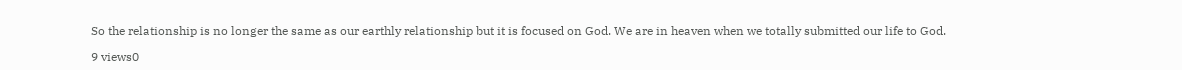So the relationship is no longer the same as our earthly relationship but it is focused on God. We are in heaven when we totally submitted our life to God.

9 views0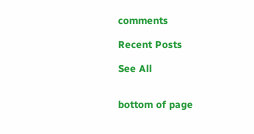comments

Recent Posts

See All


bottom of page